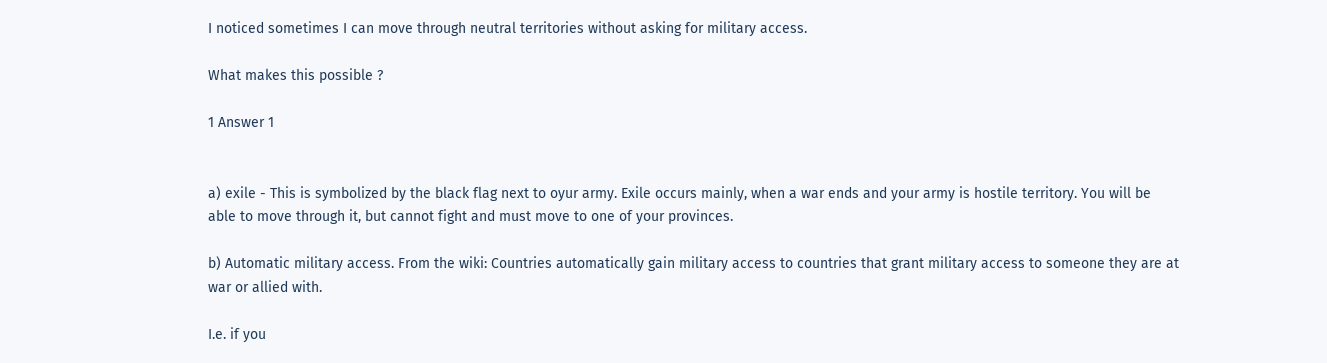I noticed sometimes I can move through neutral territories without asking for military access.

What makes this possible ?

1 Answer 1


a) exile - This is symbolized by the black flag next to oyur army. Exile occurs mainly, when a war ends and your army is hostile territory. You will be able to move through it, but cannot fight and must move to one of your provinces.

b) Automatic military access. From the wiki: Countries automatically gain military access to countries that grant military access to someone they are at war or allied with.

I.e. if you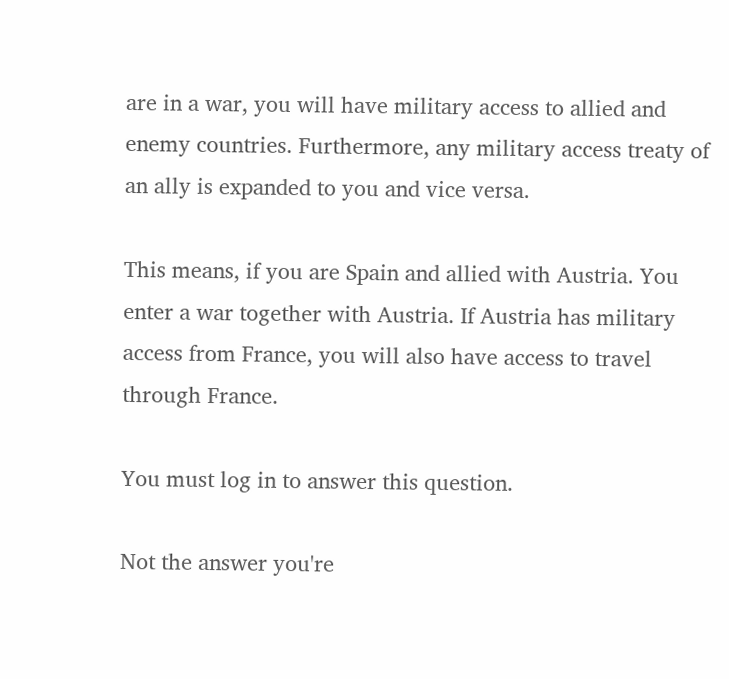are in a war, you will have military access to allied and enemy countries. Furthermore, any military access treaty of an ally is expanded to you and vice versa.

This means, if you are Spain and allied with Austria. You enter a war together with Austria. If Austria has military access from France, you will also have access to travel through France.

You must log in to answer this question.

Not the answer you're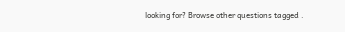looking for? Browse other questions tagged .